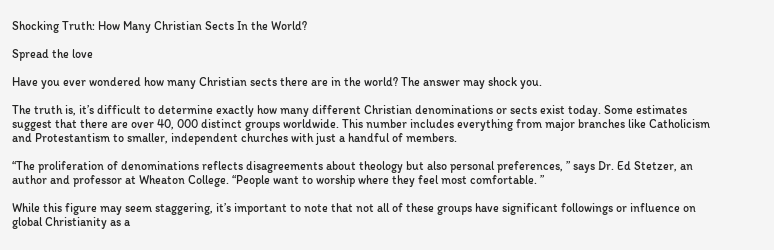Shocking Truth: How Many Christian Sects In the World?

Spread the love

Have you ever wondered how many Christian sects there are in the world? The answer may shock you.

The truth is, it’s difficult to determine exactly how many different Christian denominations or sects exist today. Some estimates suggest that there are over 40, 000 distinct groups worldwide. This number includes everything from major branches like Catholicism and Protestantism to smaller, independent churches with just a handful of members.

“The proliferation of denominations reflects disagreements about theology but also personal preferences, ” says Dr. Ed Stetzer, an author and professor at Wheaton College. “People want to worship where they feel most comfortable. ”

While this figure may seem staggering, it’s important to note that not all of these groups have significant followings or influence on global Christianity as a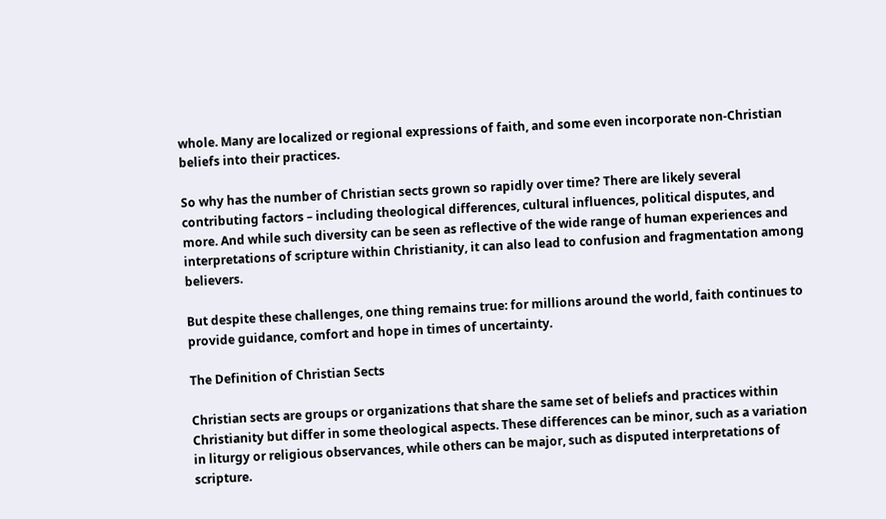whole. Many are localized or regional expressions of faith, and some even incorporate non-Christian beliefs into their practices.

So why has the number of Christian sects grown so rapidly over time? There are likely several contributing factors – including theological differences, cultural influences, political disputes, and more. And while such diversity can be seen as reflective of the wide range of human experiences and interpretations of scripture within Christianity, it can also lead to confusion and fragmentation among believers.

But despite these challenges, one thing remains true: for millions around the world, faith continues to provide guidance, comfort and hope in times of uncertainty.

The Definition of Christian Sects

Christian sects are groups or organizations that share the same set of beliefs and practices within Christianity but differ in some theological aspects. These differences can be minor, such as a variation in liturgy or religious observances, while others can be major, such as disputed interpretations of scripture.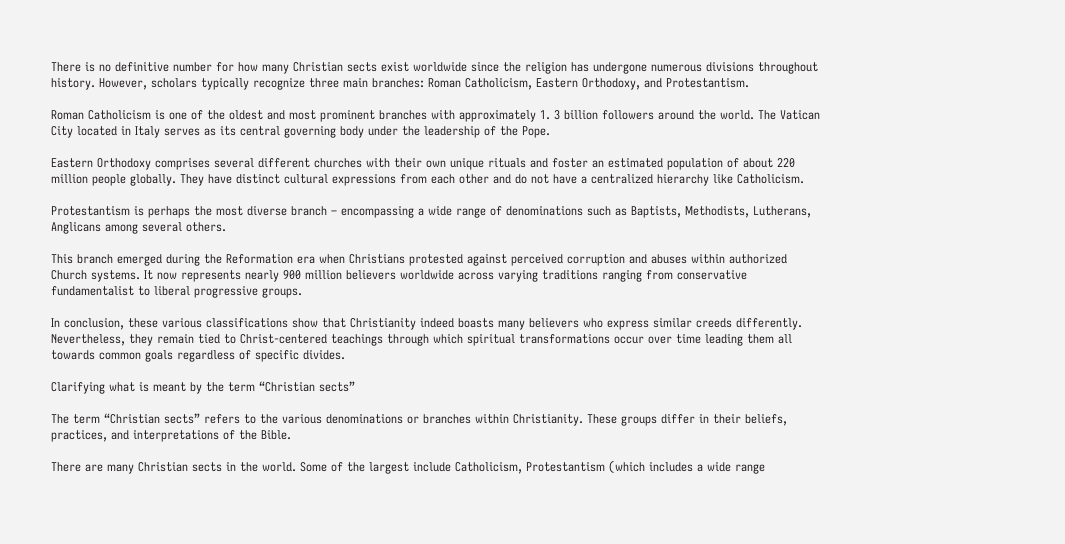There is no definitive number for how many Christian sects exist worldwide since the religion has undergone numerous divisions throughout history. However, scholars typically recognize three main branches: Roman Catholicism, Eastern Orthodoxy, and Protestantism.

Roman Catholicism is one of the oldest and most prominent branches with approximately 1. 3 billion followers around the world. The Vatican City located in Italy serves as its central governing body under the leadership of the Pope.

Eastern Orthodoxy comprises several different churches with their own unique rituals and foster an estimated population of about 220 million people globally. They have distinct cultural expressions from each other and do not have a centralized hierarchy like Catholicism.

Protestantism is perhaps the most diverse branch – encompassing a wide range of denominations such as Baptists, Methodists, Lutherans, Anglicans among several others.

This branch emerged during the Reformation era when Christians protested against perceived corruption and abuses within authorized Church systems. It now represents nearly 900 million believers worldwide across varying traditions ranging from conservative fundamentalist to liberal progressive groups.

In conclusion, these various classifications show that Christianity indeed boasts many believers who express similar creeds differently. Nevertheless, they remain tied to Christ-centered teachings through which spiritual transformations occur over time leading them all towards common goals regardless of specific divides.

Clarifying what is meant by the term “Christian sects”

The term “Christian sects” refers to the various denominations or branches within Christianity. These groups differ in their beliefs, practices, and interpretations of the Bible.

There are many Christian sects in the world. Some of the largest include Catholicism, Protestantism (which includes a wide range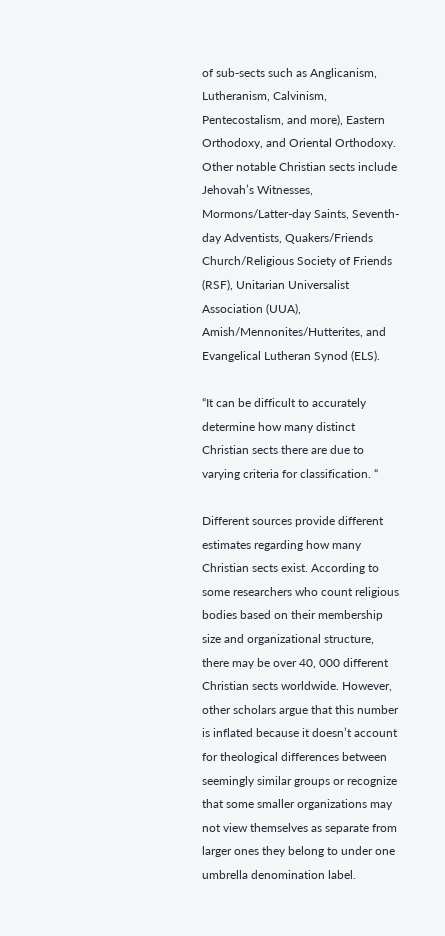of sub-sects such as Anglicanism, Lutheranism, Calvinism, Pentecostalism, and more), Eastern Orthodoxy, and Oriental Orthodoxy. Other notable Christian sects include Jehovah’s Witnesses, Mormons/Latter-day Saints, Seventh-day Adventists, Quakers/Friends Church/Religious Society of Friends (RSF), Unitarian Universalist Association (UUA), Amish/Mennonites/Hutterites, and Evangelical Lutheran Synod (ELS).

“It can be difficult to accurately determine how many distinct Christian sects there are due to varying criteria for classification. “

Different sources provide different estimates regarding how many Christian sects exist. According to some researchers who count religious bodies based on their membership size and organizational structure, there may be over 40, 000 different Christian sects worldwide. However, other scholars argue that this number is inflated because it doesn’t account for theological differences between seemingly similar groups or recognize that some smaller organizations may not view themselves as separate from larger ones they belong to under one umbrella denomination label.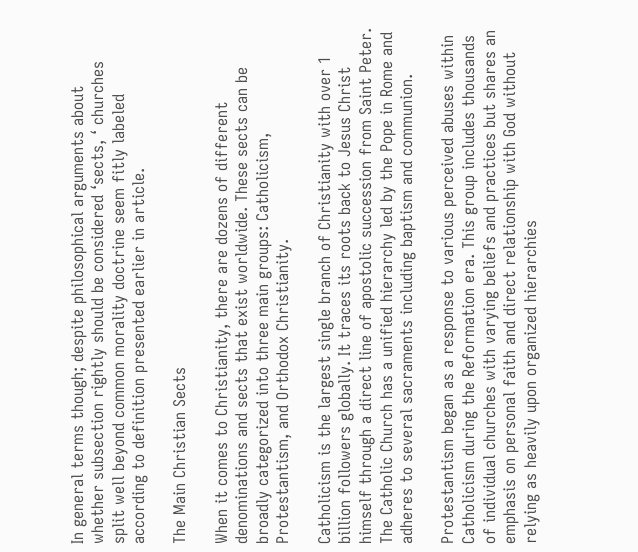In general terms though; despite philosophical arguments about whether subsection rightly should be considered ‘sects, ‘ churches split well beyond common morality doctrine seem fitly labeled according to definition presented earlier in article.

The Main Christian Sects

When it comes to Christianity, there are dozens of different denominations and sects that exist worldwide. These sects can be broadly categorized into three main groups: Catholicism, Protestantism, and Orthodox Christianity.

Catholicism is the largest single branch of Christianity with over 1 billion followers globally. It traces its roots back to Jesus Christ himself through a direct line of apostolic succession from Saint Peter. The Catholic Church has a unified hierarchy led by the Pope in Rome and adheres to several sacraments including baptism and communion.

Protestantism began as a response to various perceived abuses within Catholicism during the Reformation era. This group includes thousands of individual churches with varying beliefs and practices but shares an emphasis on personal faith and direct relationship with God without relying as heavily upon organized hierarchies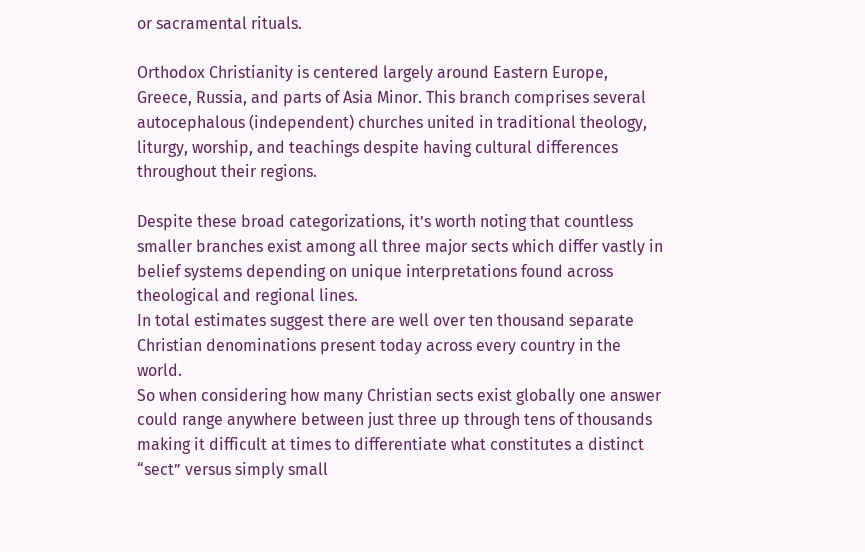or sacramental rituals.

Orthodox Christianity is centered largely around Eastern Europe, Greece, Russia, and parts of Asia Minor. This branch comprises several autocephalous (independent) churches united in traditional theology, liturgy, worship, and teachings despite having cultural differences throughout their regions.

Despite these broad categorizations, it’s worth noting that countless smaller branches exist among all three major sects which differ vastly in belief systems depending on unique interpretations found across theological and regional lines.
In total estimates suggest there are well over ten thousand separate Christian denominations present today across every country in the world.
So when considering how many Christian sects exist globally one answer could range anywhere between just three up through tens of thousands making it difficult at times to differentiate what constitutes a distinct “sect” versus simply small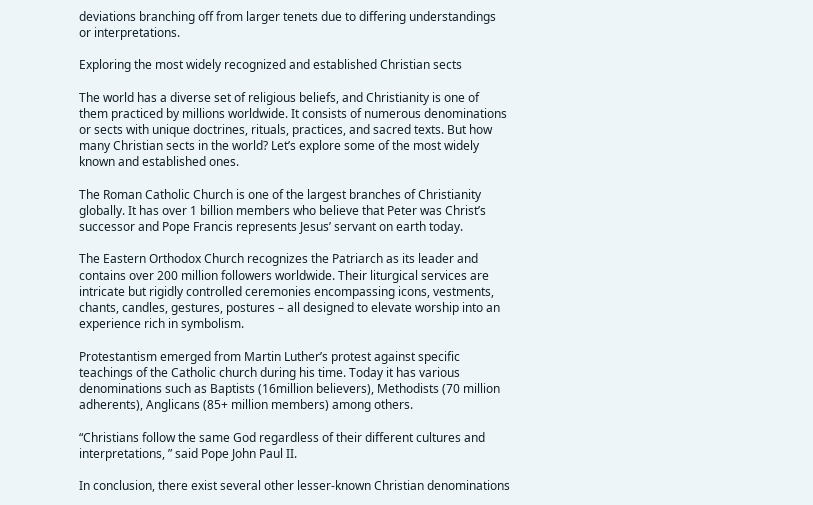deviations branching off from larger tenets due to differing understandings or interpretations.

Exploring the most widely recognized and established Christian sects

The world has a diverse set of religious beliefs, and Christianity is one of them practiced by millions worldwide. It consists of numerous denominations or sects with unique doctrines, rituals, practices, and sacred texts. But how many Christian sects in the world? Let’s explore some of the most widely known and established ones.

The Roman Catholic Church is one of the largest branches of Christianity globally. It has over 1 billion members who believe that Peter was Christ’s successor and Pope Francis represents Jesus’ servant on earth today.

The Eastern Orthodox Church recognizes the Patriarch as its leader and contains over 200 million followers worldwide. Their liturgical services are intricate but rigidly controlled ceremonies encompassing icons, vestments, chants, candles, gestures, postures – all designed to elevate worship into an experience rich in symbolism.

Protestantism emerged from Martin Luther’s protest against specific teachings of the Catholic church during his time. Today it has various denominations such as Baptists (16million believers), Methodists (70 million adherents), Anglicans (85+ million members) among others.

“Christians follow the same God regardless of their different cultures and interpretations, ” said Pope John Paul II.

In conclusion, there exist several other lesser-known Christian denominations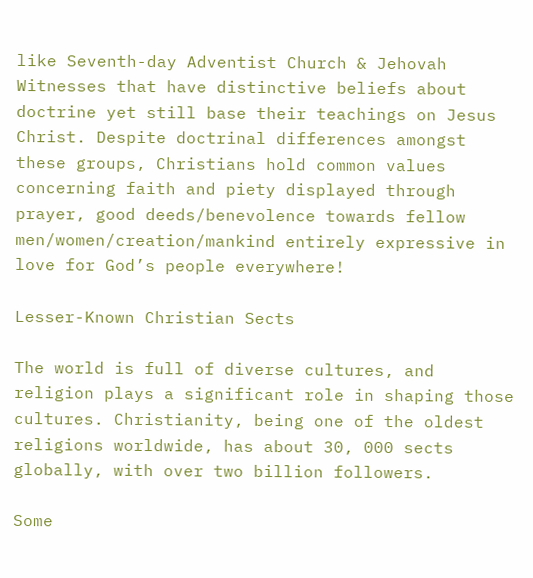like Seventh-day Adventist Church & Jehovah Witnesses that have distinctive beliefs about doctrine yet still base their teachings on Jesus Christ. Despite doctrinal differences amongst these groups, Christians hold common values concerning faith and piety displayed through prayer, good deeds/benevolence towards fellow men/women/creation/mankind entirely expressive in love for God’s people everywhere!

Lesser-Known Christian Sects

The world is full of diverse cultures, and religion plays a significant role in shaping those cultures. Christianity, being one of the oldest religions worldwide, has about 30, 000 sects globally, with over two billion followers.

Some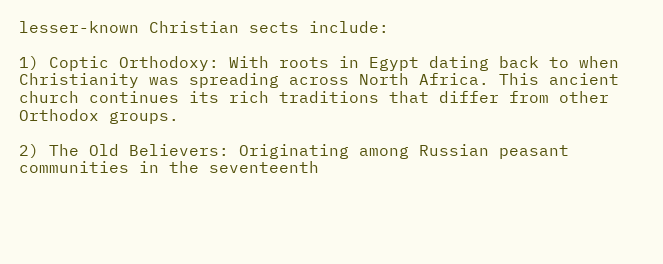lesser-known Christian sects include:

1) Coptic Orthodoxy: With roots in Egypt dating back to when Christianity was spreading across North Africa. This ancient church continues its rich traditions that differ from other Orthodox groups.

2) The Old Believers: Originating among Russian peasant communities in the seventeenth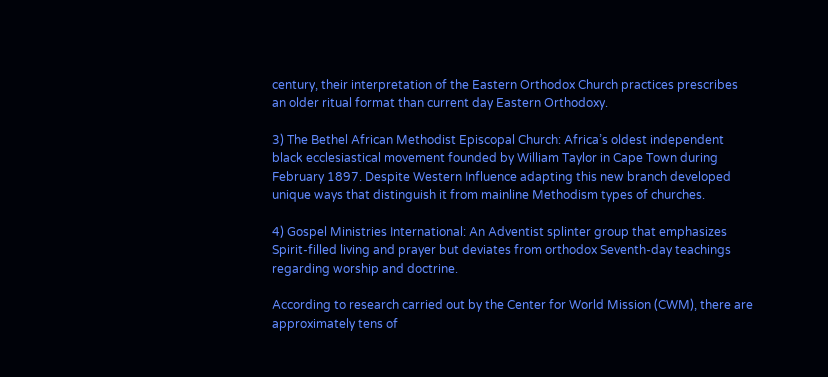century, their interpretation of the Eastern Orthodox Church practices prescribes an older ritual format than current day Eastern Orthodoxy.

3) The Bethel African Methodist Episcopal Church: Africa’s oldest independent black ecclesiastical movement founded by William Taylor in Cape Town during February 1897. Despite Western Influence adapting this new branch developed unique ways that distinguish it from mainline Methodism types of churches.

4) Gospel Ministries International: An Adventist splinter group that emphasizes Spirit-filled living and prayer but deviates from orthodox Seventh-day teachings regarding worship and doctrine.

According to research carried out by the Center for World Mission (CWM), there are approximately tens of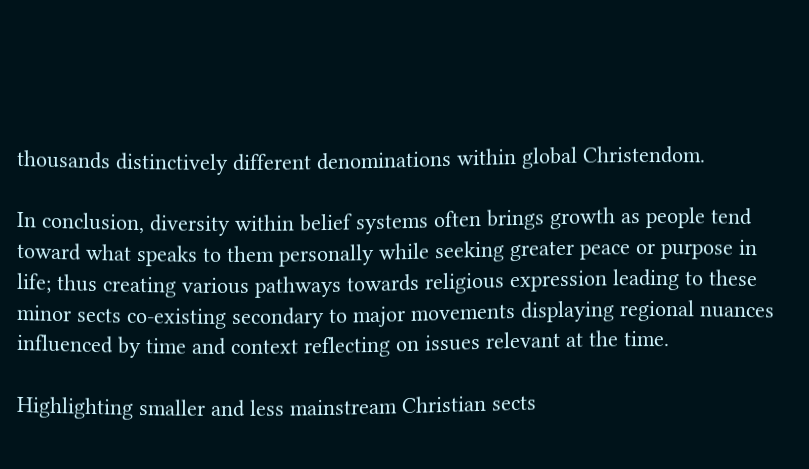thousands distinctively different denominations within global Christendom.

In conclusion, diversity within belief systems often brings growth as people tend toward what speaks to them personally while seeking greater peace or purpose in life; thus creating various pathways towards religious expression leading to these minor sects co-existing secondary to major movements displaying regional nuances influenced by time and context reflecting on issues relevant at the time.

Highlighting smaller and less mainstream Christian sects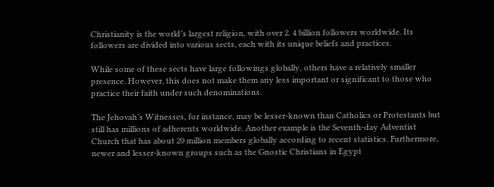Christianity is the world’s largest religion, with over 2. 4 billion followers worldwide. Its followers are divided into various sects, each with its unique beliefs and practices.

While some of these sects have large followings globally, others have a relatively smaller presence. However, this does not make them any less important or significant to those who practice their faith under such denominations.

The Jehovah’s Witnesses, for instance, may be lesser-known than Catholics or Protestants but still has millions of adherents worldwide. Another example is the Seventh-day Adventist Church that has about 20 million members globally according to recent statistics. Furthermore, newer and lesser-known groups such as the Gnostic Christians in Egypt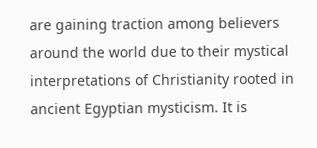are gaining traction among believers around the world due to their mystical interpretations of Christianity rooted in ancient Egyptian mysticism. It is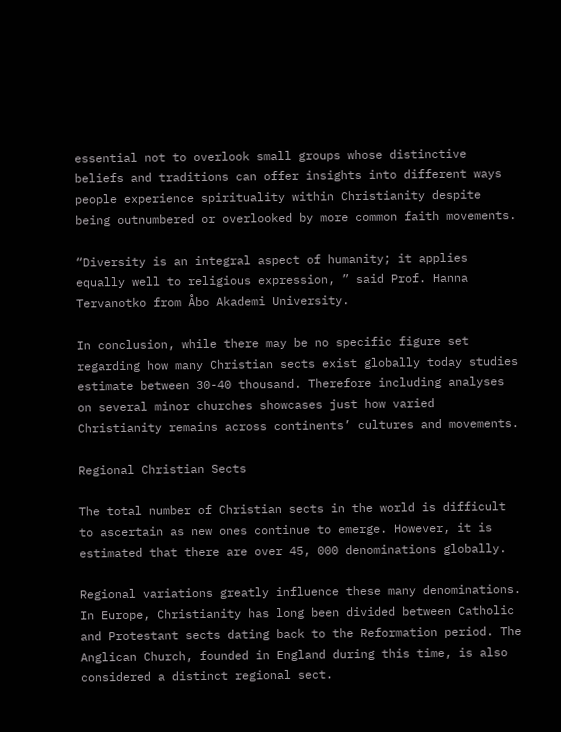essential not to overlook small groups whose distinctive beliefs and traditions can offer insights into different ways people experience spirituality within Christianity despite being outnumbered or overlooked by more common faith movements.

“Diversity is an integral aspect of humanity; it applies equally well to religious expression, ” said Prof. Hanna Tervanotko from Åbo Akademi University.

In conclusion, while there may be no specific figure set regarding how many Christian sects exist globally today studies estimate between 30-40 thousand. Therefore including analyses on several minor churches showcases just how varied Christianity remains across continents’ cultures and movements.

Regional Christian Sects

The total number of Christian sects in the world is difficult to ascertain as new ones continue to emerge. However, it is estimated that there are over 45, 000 denominations globally.

Regional variations greatly influence these many denominations. In Europe, Christianity has long been divided between Catholic and Protestant sects dating back to the Reformation period. The Anglican Church, founded in England during this time, is also considered a distinct regional sect.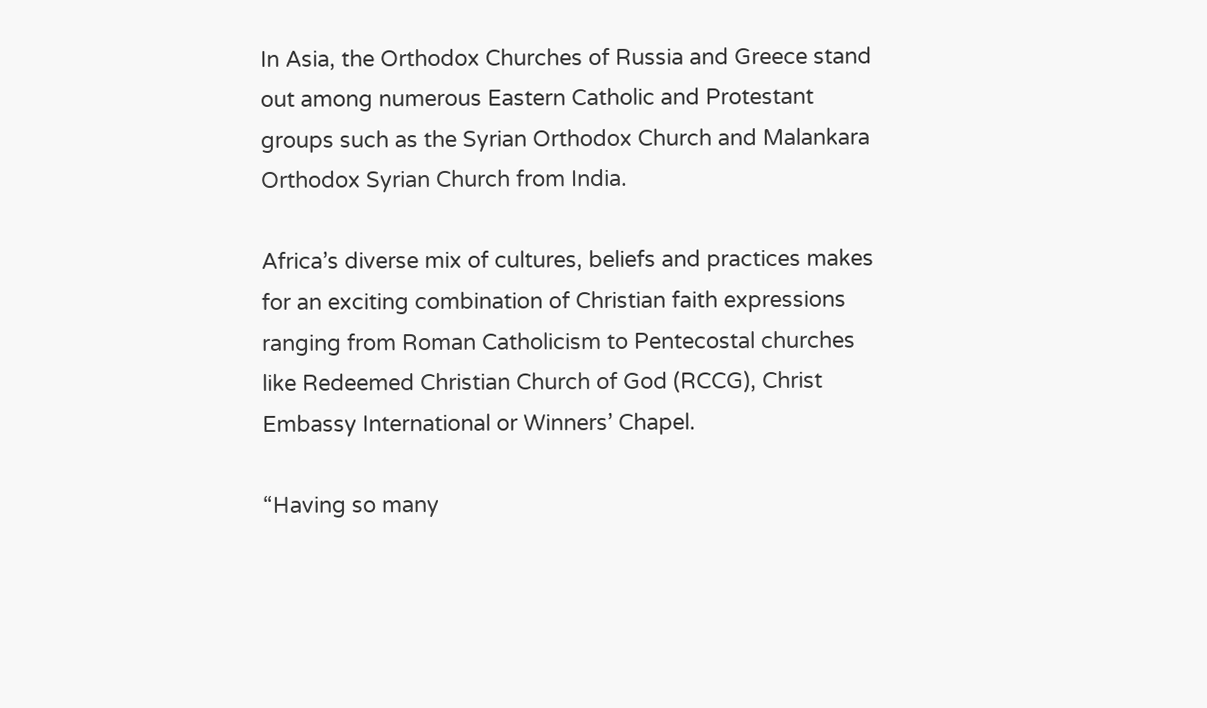In Asia, the Orthodox Churches of Russia and Greece stand out among numerous Eastern Catholic and Protestant groups such as the Syrian Orthodox Church and Malankara Orthodox Syrian Church from India.

Africa’s diverse mix of cultures, beliefs and practices makes for an exciting combination of Christian faith expressions ranging from Roman Catholicism to Pentecostal churches like Redeemed Christian Church of God (RCCG), Christ Embassy International or Winners’ Chapel.

“Having so many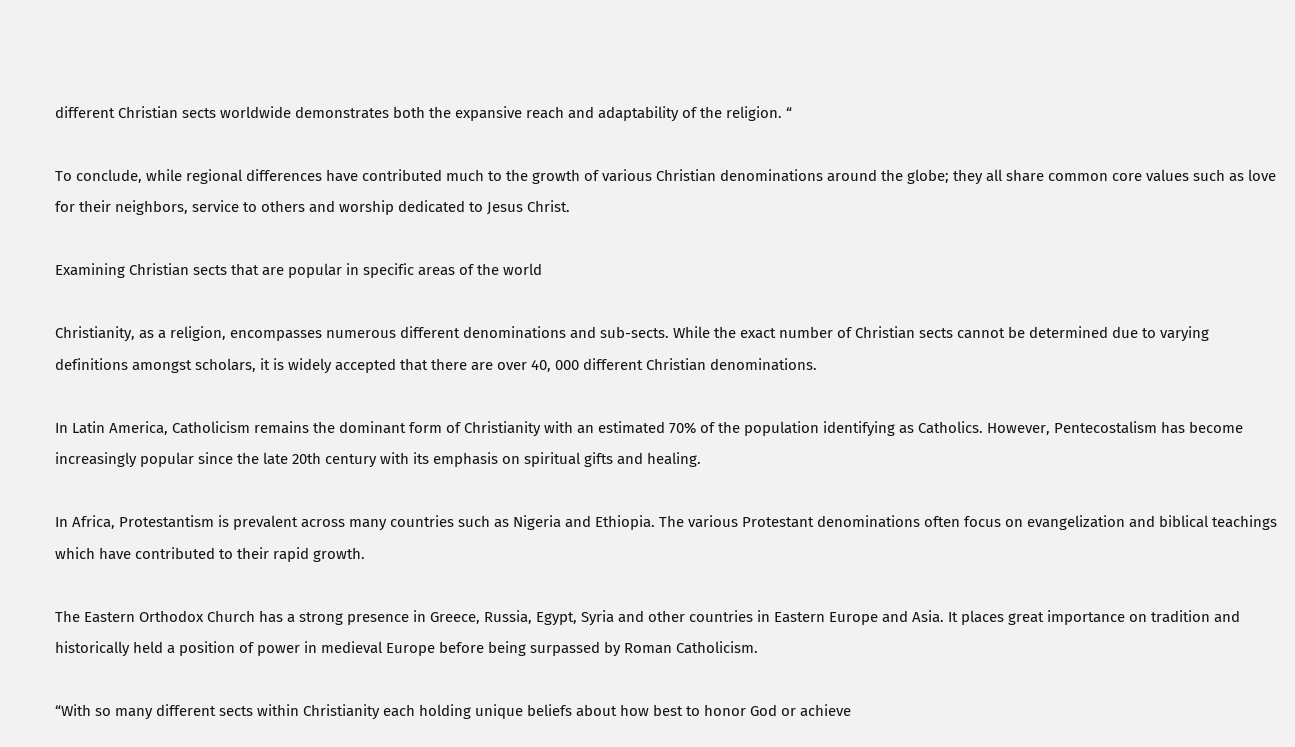different Christian sects worldwide demonstrates both the expansive reach and adaptability of the religion. “

To conclude, while regional differences have contributed much to the growth of various Christian denominations around the globe; they all share common core values such as love for their neighbors, service to others and worship dedicated to Jesus Christ.

Examining Christian sects that are popular in specific areas of the world

Christianity, as a religion, encompasses numerous different denominations and sub-sects. While the exact number of Christian sects cannot be determined due to varying definitions amongst scholars, it is widely accepted that there are over 40, 000 different Christian denominations.

In Latin America, Catholicism remains the dominant form of Christianity with an estimated 70% of the population identifying as Catholics. However, Pentecostalism has become increasingly popular since the late 20th century with its emphasis on spiritual gifts and healing.

In Africa, Protestantism is prevalent across many countries such as Nigeria and Ethiopia. The various Protestant denominations often focus on evangelization and biblical teachings which have contributed to their rapid growth.

The Eastern Orthodox Church has a strong presence in Greece, Russia, Egypt, Syria and other countries in Eastern Europe and Asia. It places great importance on tradition and historically held a position of power in medieval Europe before being surpassed by Roman Catholicism.

“With so many different sects within Christianity each holding unique beliefs about how best to honor God or achieve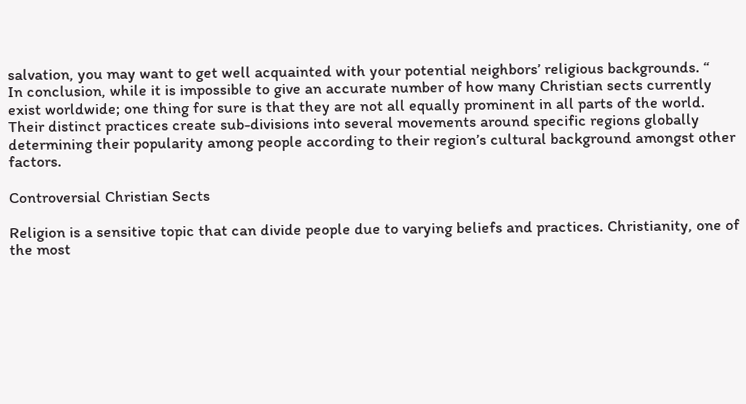salvation, you may want to get well acquainted with your potential neighbors’ religious backgrounds. “
In conclusion, while it is impossible to give an accurate number of how many Christian sects currently exist worldwide; one thing for sure is that they are not all equally prominent in all parts of the world. Their distinct practices create sub-divisions into several movements around specific regions globally determining their popularity among people according to their region’s cultural background amongst other factors.

Controversial Christian Sects

Religion is a sensitive topic that can divide people due to varying beliefs and practices. Christianity, one of the most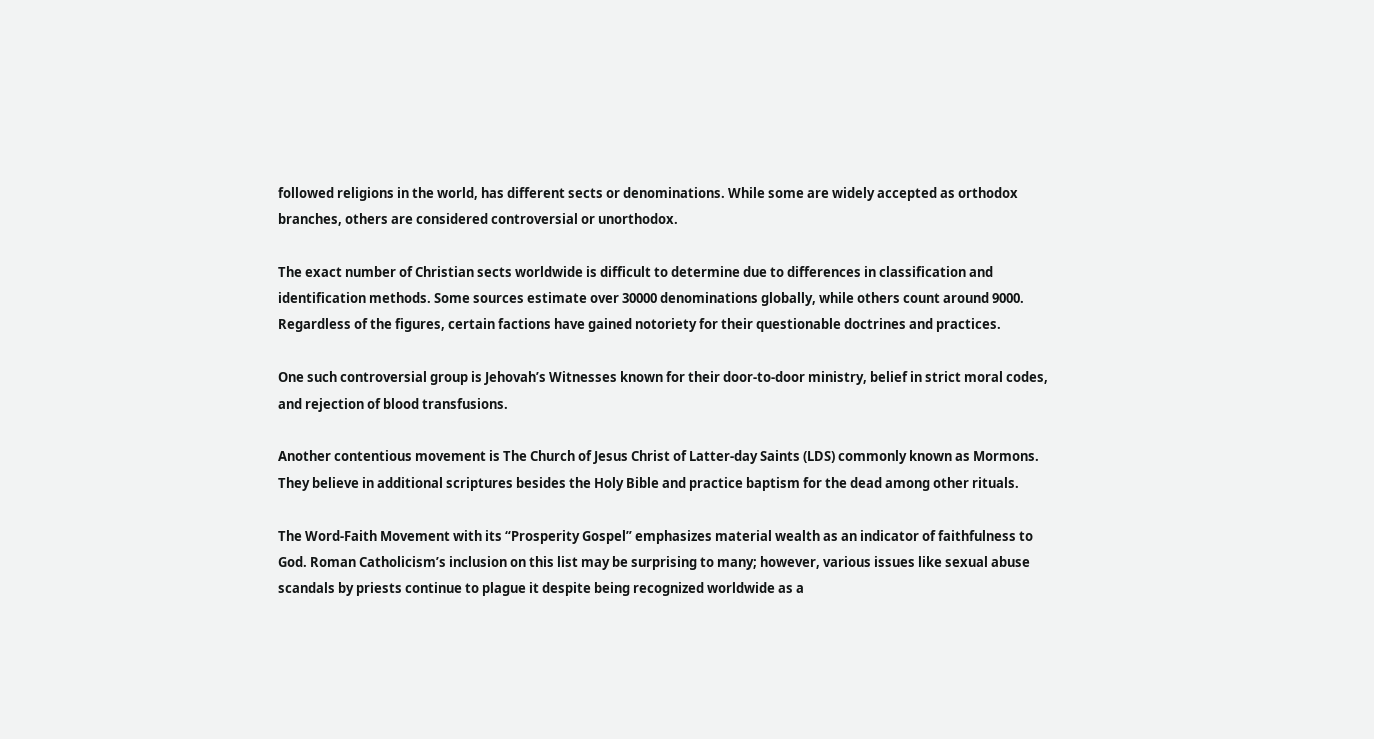followed religions in the world, has different sects or denominations. While some are widely accepted as orthodox branches, others are considered controversial or unorthodox.

The exact number of Christian sects worldwide is difficult to determine due to differences in classification and identification methods. Some sources estimate over 30000 denominations globally, while others count around 9000. Regardless of the figures, certain factions have gained notoriety for their questionable doctrines and practices.

One such controversial group is Jehovah’s Witnesses known for their door-to-door ministry, belief in strict moral codes, and rejection of blood transfusions.

Another contentious movement is The Church of Jesus Christ of Latter-day Saints (LDS) commonly known as Mormons. They believe in additional scriptures besides the Holy Bible and practice baptism for the dead among other rituals.

The Word-Faith Movement with its “Prosperity Gospel” emphasizes material wealth as an indicator of faithfulness to God. Roman Catholicism’s inclusion on this list may be surprising to many; however, various issues like sexual abuse scandals by priests continue to plague it despite being recognized worldwide as a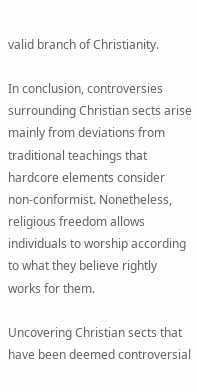valid branch of Christianity.

In conclusion, controversies surrounding Christian sects arise mainly from deviations from traditional teachings that hardcore elements consider non-conformist. Nonetheless, religious freedom allows individuals to worship according to what they believe rightly works for them.

Uncovering Christian sects that have been deemed controversial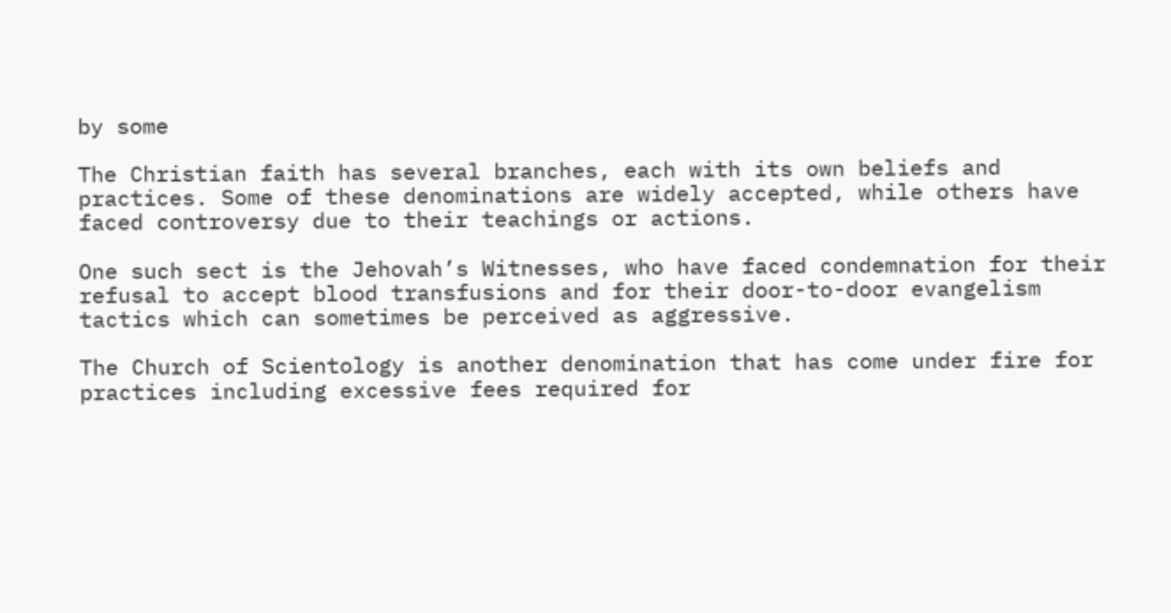by some

The Christian faith has several branches, each with its own beliefs and practices. Some of these denominations are widely accepted, while others have faced controversy due to their teachings or actions.

One such sect is the Jehovah’s Witnesses, who have faced condemnation for their refusal to accept blood transfusions and for their door-to-door evangelism tactics which can sometimes be perceived as aggressive.

The Church of Scientology is another denomination that has come under fire for practices including excessive fees required for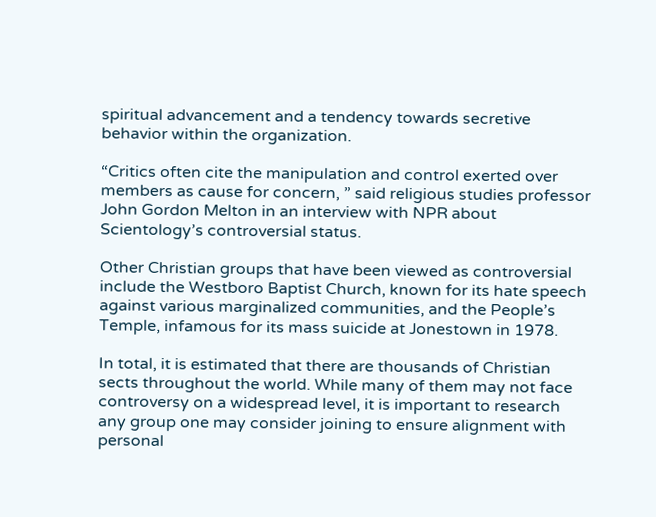spiritual advancement and a tendency towards secretive behavior within the organization.

“Critics often cite the manipulation and control exerted over members as cause for concern, ” said religious studies professor John Gordon Melton in an interview with NPR about Scientology’s controversial status.

Other Christian groups that have been viewed as controversial include the Westboro Baptist Church, known for its hate speech against various marginalized communities, and the People’s Temple, infamous for its mass suicide at Jonestown in 1978.

In total, it is estimated that there are thousands of Christian sects throughout the world. While many of them may not face controversy on a widespread level, it is important to research any group one may consider joining to ensure alignment with personal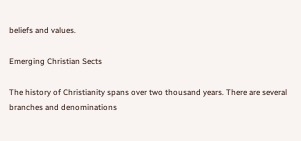beliefs and values.

Emerging Christian Sects

The history of Christianity spans over two thousand years. There are several branches and denominations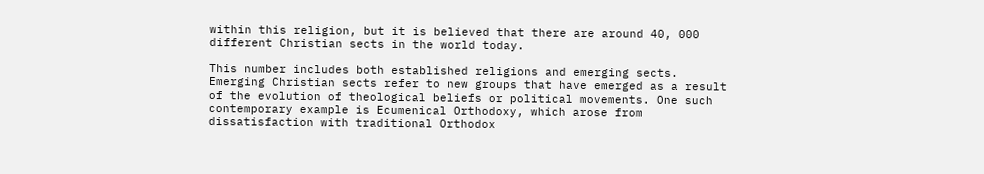within this religion, but it is believed that there are around 40, 000 different Christian sects in the world today.

This number includes both established religions and emerging sects. Emerging Christian sects refer to new groups that have emerged as a result of the evolution of theological beliefs or political movements. One such contemporary example is Ecumenical Orthodoxy, which arose from dissatisfaction with traditional Orthodox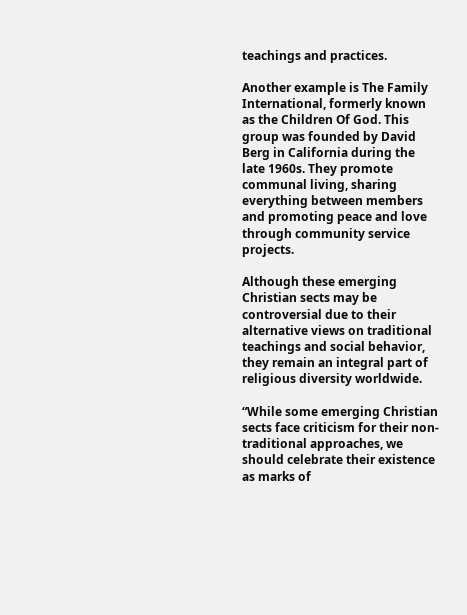teachings and practices.

Another example is The Family International, formerly known as the Children Of God. This group was founded by David Berg in California during the late 1960s. They promote communal living, sharing everything between members and promoting peace and love through community service projects.

Although these emerging Christian sects may be controversial due to their alternative views on traditional teachings and social behavior, they remain an integral part of religious diversity worldwide.

“While some emerging Christian sects face criticism for their non-traditional approaches, we should celebrate their existence as marks of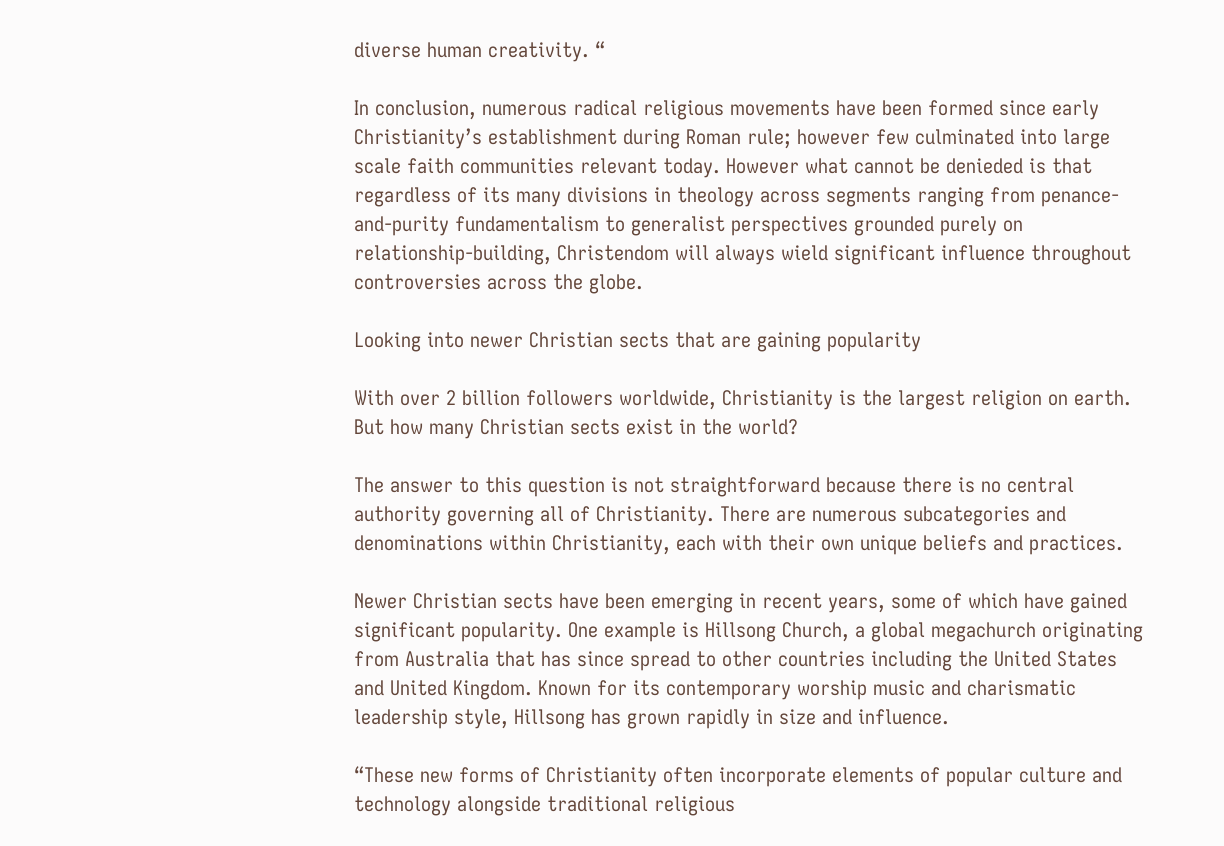diverse human creativity. “

In conclusion, numerous radical religious movements have been formed since early Christianity’s establishment during Roman rule; however few culminated into large scale faith communities relevant today. However what cannot be denieded is that regardless of its many divisions in theology across segments ranging from penance-and-purity fundamentalism to generalist perspectives grounded purely on relationship-building, Christendom will always wield significant influence throughout controversies across the globe.

Looking into newer Christian sects that are gaining popularity

With over 2 billion followers worldwide, Christianity is the largest religion on earth. But how many Christian sects exist in the world?

The answer to this question is not straightforward because there is no central authority governing all of Christianity. There are numerous subcategories and denominations within Christianity, each with their own unique beliefs and practices.

Newer Christian sects have been emerging in recent years, some of which have gained significant popularity. One example is Hillsong Church, a global megachurch originating from Australia that has since spread to other countries including the United States and United Kingdom. Known for its contemporary worship music and charismatic leadership style, Hillsong has grown rapidly in size and influence.

“These new forms of Christianity often incorporate elements of popular culture and technology alongside traditional religious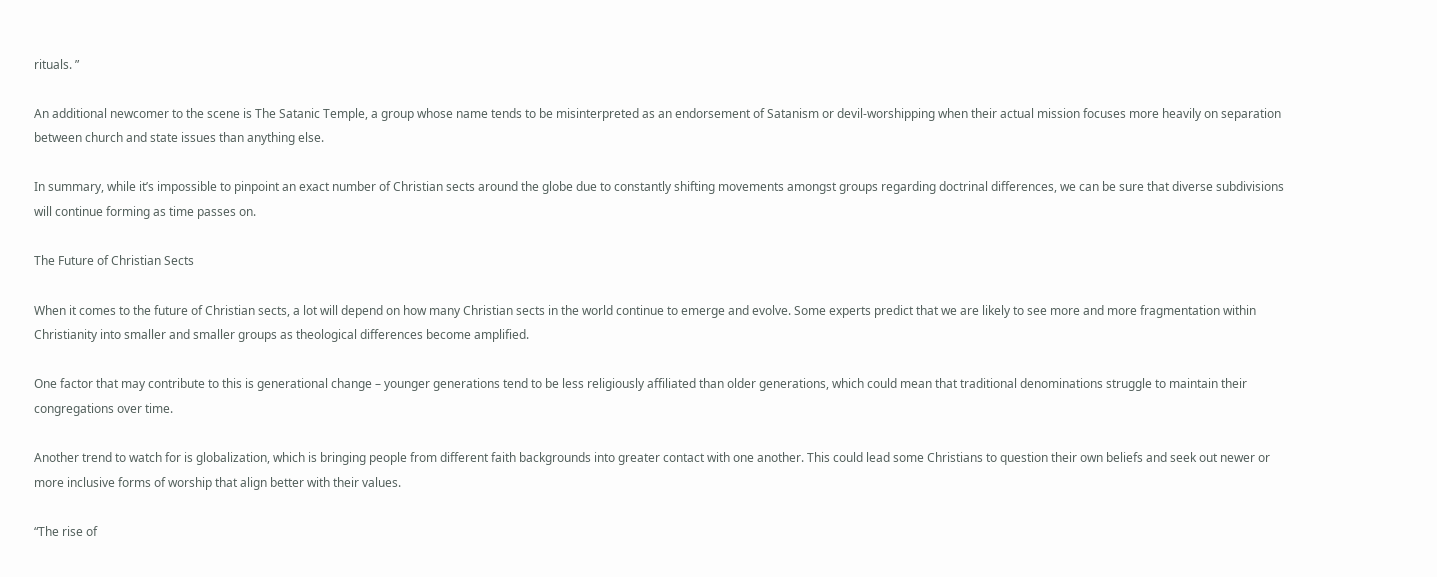rituals. ”

An additional newcomer to the scene is The Satanic Temple, a group whose name tends to be misinterpreted as an endorsement of Satanism or devil-worshipping when their actual mission focuses more heavily on separation between church and state issues than anything else.

In summary, while it’s impossible to pinpoint an exact number of Christian sects around the globe due to constantly shifting movements amongst groups regarding doctrinal differences, we can be sure that diverse subdivisions will continue forming as time passes on.

The Future of Christian Sects

When it comes to the future of Christian sects, a lot will depend on how many Christian sects in the world continue to emerge and evolve. Some experts predict that we are likely to see more and more fragmentation within Christianity into smaller and smaller groups as theological differences become amplified.

One factor that may contribute to this is generational change – younger generations tend to be less religiously affiliated than older generations, which could mean that traditional denominations struggle to maintain their congregations over time.

Another trend to watch for is globalization, which is bringing people from different faith backgrounds into greater contact with one another. This could lead some Christians to question their own beliefs and seek out newer or more inclusive forms of worship that align better with their values.

“The rise of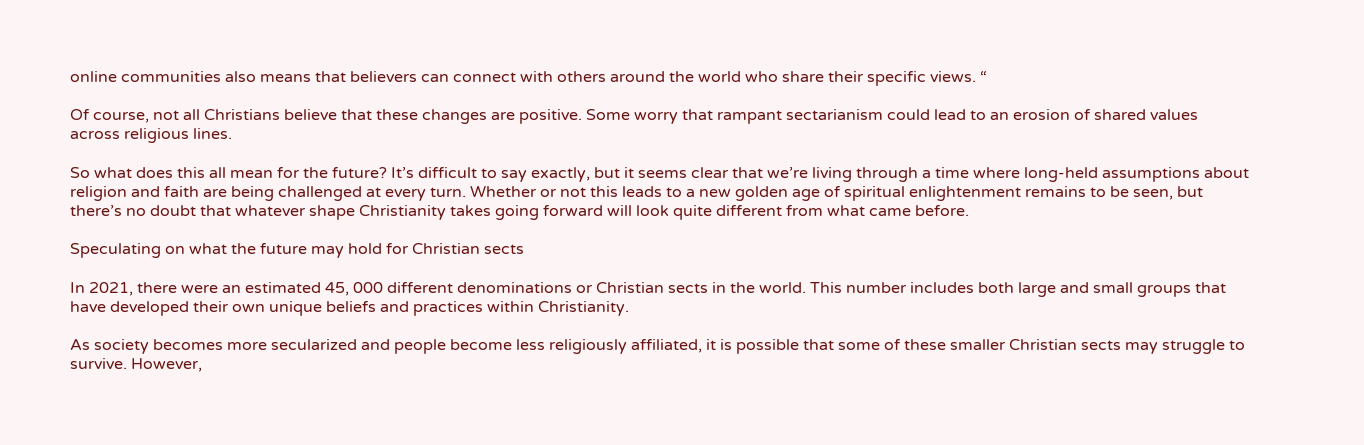online communities also means that believers can connect with others around the world who share their specific views. “

Of course, not all Christians believe that these changes are positive. Some worry that rampant sectarianism could lead to an erosion of shared values across religious lines.

So what does this all mean for the future? It’s difficult to say exactly, but it seems clear that we’re living through a time where long-held assumptions about religion and faith are being challenged at every turn. Whether or not this leads to a new golden age of spiritual enlightenment remains to be seen, but there’s no doubt that whatever shape Christianity takes going forward will look quite different from what came before.

Speculating on what the future may hold for Christian sects

In 2021, there were an estimated 45, 000 different denominations or Christian sects in the world. This number includes both large and small groups that have developed their own unique beliefs and practices within Christianity.

As society becomes more secularized and people become less religiously affiliated, it is possible that some of these smaller Christian sects may struggle to survive. However,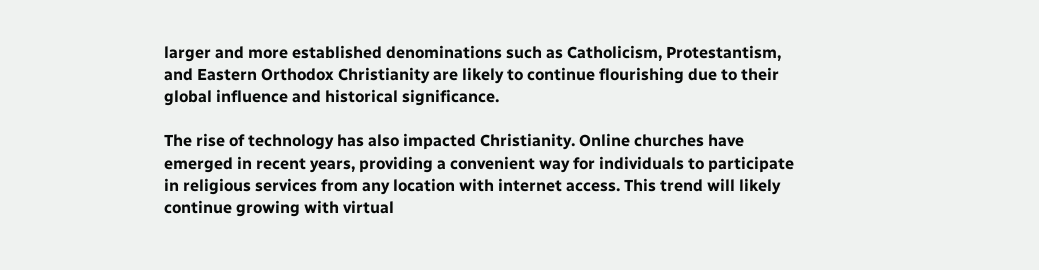larger and more established denominations such as Catholicism, Protestantism, and Eastern Orthodox Christianity are likely to continue flourishing due to their global influence and historical significance.

The rise of technology has also impacted Christianity. Online churches have emerged in recent years, providing a convenient way for individuals to participate in religious services from any location with internet access. This trend will likely continue growing with virtual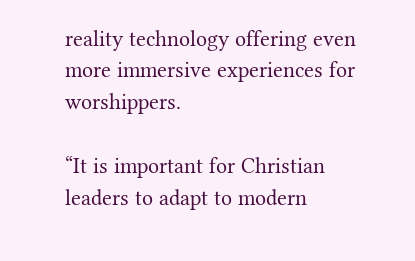reality technology offering even more immersive experiences for worshippers.

“It is important for Christian leaders to adapt to modern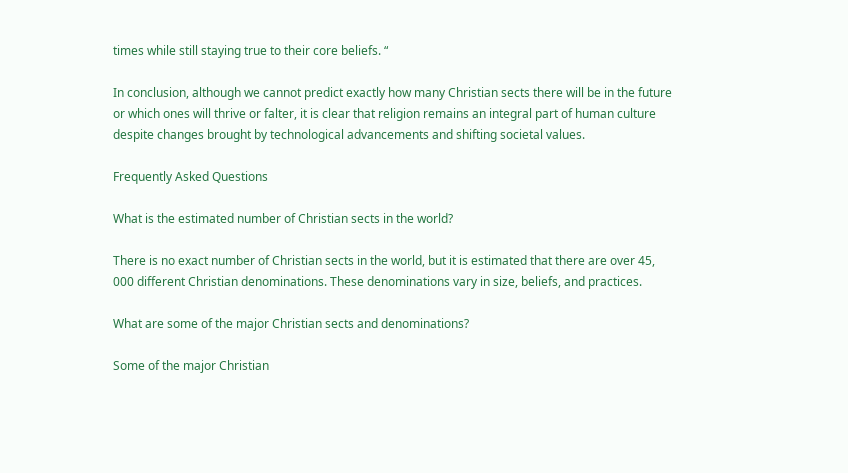times while still staying true to their core beliefs. “

In conclusion, although we cannot predict exactly how many Christian sects there will be in the future or which ones will thrive or falter, it is clear that religion remains an integral part of human culture despite changes brought by technological advancements and shifting societal values.

Frequently Asked Questions

What is the estimated number of Christian sects in the world?

There is no exact number of Christian sects in the world, but it is estimated that there are over 45, 000 different Christian denominations. These denominations vary in size, beliefs, and practices.

What are some of the major Christian sects and denominations?

Some of the major Christian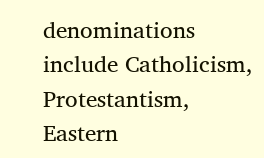denominations include Catholicism, Protestantism, Eastern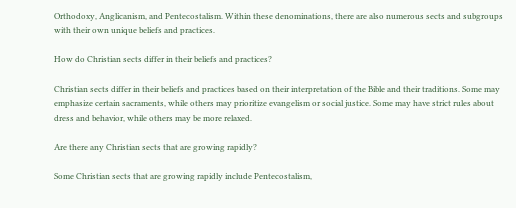Orthodoxy, Anglicanism, and Pentecostalism. Within these denominations, there are also numerous sects and subgroups with their own unique beliefs and practices.

How do Christian sects differ in their beliefs and practices?

Christian sects differ in their beliefs and practices based on their interpretation of the Bible and their traditions. Some may emphasize certain sacraments, while others may prioritize evangelism or social justice. Some may have strict rules about dress and behavior, while others may be more relaxed.

Are there any Christian sects that are growing rapidly?

Some Christian sects that are growing rapidly include Pentecostalism,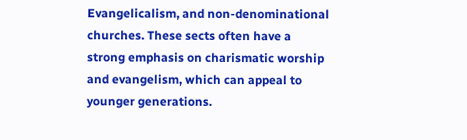Evangelicalism, and non-denominational churches. These sects often have a strong emphasis on charismatic worship and evangelism, which can appeal to younger generations.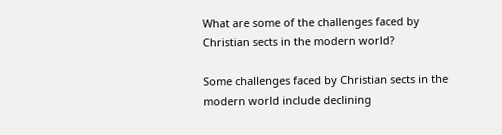What are some of the challenges faced by Christian sects in the modern world?

Some challenges faced by Christian sects in the modern world include declining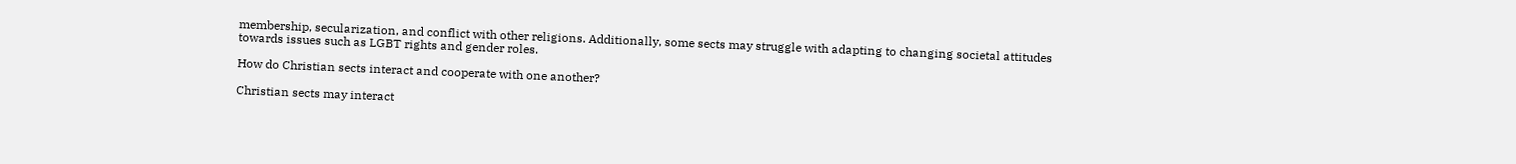membership, secularization, and conflict with other religions. Additionally, some sects may struggle with adapting to changing societal attitudes towards issues such as LGBT rights and gender roles.

How do Christian sects interact and cooperate with one another?

Christian sects may interact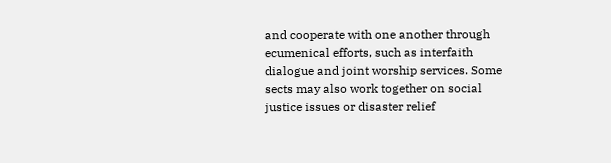and cooperate with one another through ecumenical efforts, such as interfaith dialogue and joint worship services. Some sects may also work together on social justice issues or disaster relief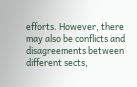efforts. However, there may also be conflicts and disagreements between different sects,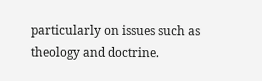particularly on issues such as theology and doctrine.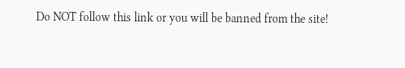Do NOT follow this link or you will be banned from the site!